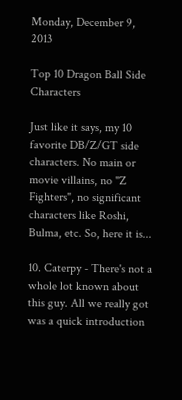Monday, December 9, 2013

Top 10 Dragon Ball Side Characters

Just like it says, my 10 favorite DB/Z/GT side characters. No main or movie villains, no "Z Fighters", no significant characters like Roshi, Bulma, etc. So, here it is...

10. Caterpy - There's not a whole lot known about this guy. All we really got was a quick introduction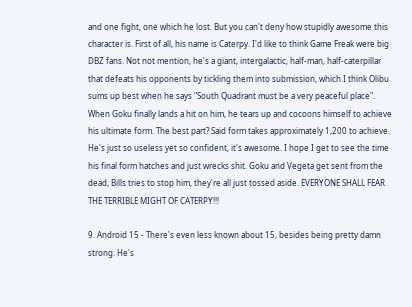and one fight, one which he lost. But you can't deny how stupidly awesome this character is. First of all, his name is Caterpy. I'd like to think Game Freak were big DBZ fans. Not not mention, he's a giant, intergalactic, half-man, half-caterpillar that defeats his opponents by tickling them into submission, which I think Olibu sums up best when he says "South Quadrant must be a very peaceful place". When Goku finally lands a hit on him, he tears up and cocoons himself to achieve his ultimate form. The best part? Said form takes approximately 1,200 to achieve. He's just so useless yet so confident, it's awesome. I hope I get to see the time his final form hatches and just wrecks shit. Goku and Vegeta get sent from the dead, Bills tries to stop him, they're all just tossed aside. EVERYONE SHALL FEAR THE TERRIBLE MIGHT OF CATERPY!!!

9. Android 15 - There's even less known about 15, besides being pretty damn strong. He's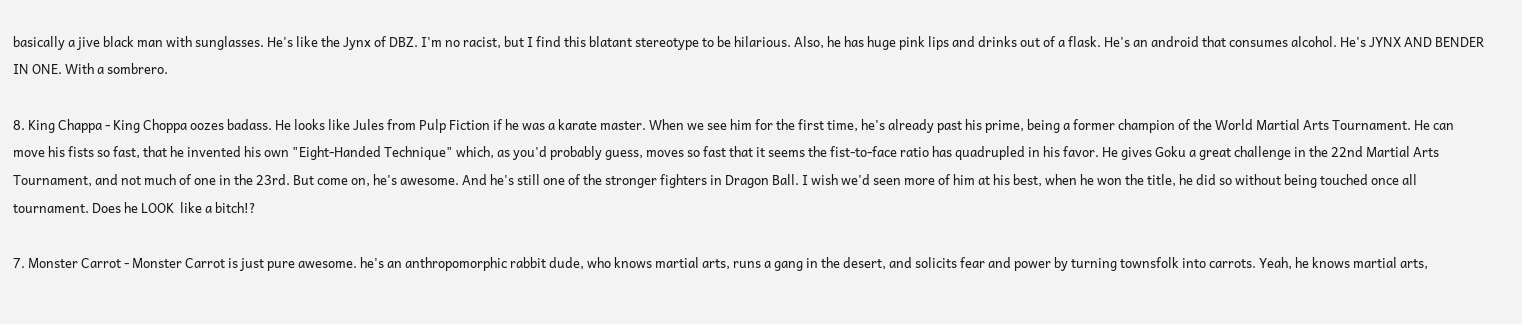basically a jive black man with sunglasses. He's like the Jynx of DBZ. I'm no racist, but I find this blatant stereotype to be hilarious. Also, he has huge pink lips and drinks out of a flask. He's an android that consumes alcohol. He's JYNX AND BENDER IN ONE. With a sombrero.

8. King Chappa - King Choppa oozes badass. He looks like Jules from Pulp Fiction if he was a karate master. When we see him for the first time, he's already past his prime, being a former champion of the World Martial Arts Tournament. He can move his fists so fast, that he invented his own "Eight-Handed Technique" which, as you'd probably guess, moves so fast that it seems the fist-to-face ratio has quadrupled in his favor. He gives Goku a great challenge in the 22nd Martial Arts Tournament, and not much of one in the 23rd. But come on, he's awesome. And he's still one of the stronger fighters in Dragon Ball. I wish we'd seen more of him at his best, when he won the title, he did so without being touched once all tournament. Does he LOOK  like a bitch!?

7. Monster Carrot - Monster Carrot is just pure awesome. he's an anthropomorphic rabbit dude, who knows martial arts, runs a gang in the desert, and solicits fear and power by turning townsfolk into carrots. Yeah, he knows martial arts,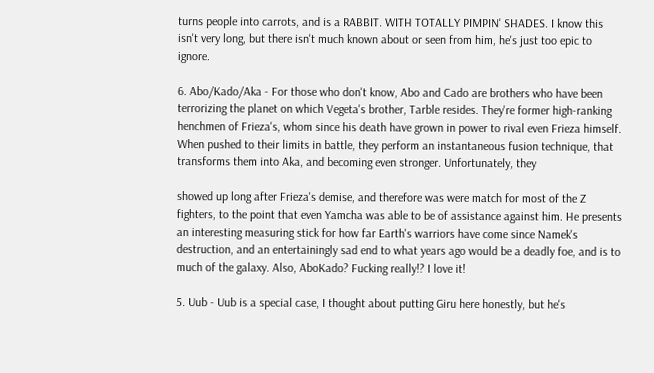turns people into carrots, and is a RABBIT. WITH TOTALLY PIMPIN' SHADES. I know this isn't very long, but there isn't much known about or seen from him, he's just too epic to ignore.

6. Abo/Kado/Aka - For those who don't know, Abo and Cado are brothers who have been terrorizing the planet on which Vegeta's brother, Tarble resides. They're former high-ranking henchmen of Frieza's, whom since his death have grown in power to rival even Frieza himself. When pushed to their limits in battle, they perform an instantaneous fusion technique, that transforms them into Aka, and becoming even stronger. Unfortunately, they

showed up long after Frieza's demise, and therefore was were match for most of the Z fighters, to the point that even Yamcha was able to be of assistance against him. He presents an interesting measuring stick for how far Earth's warriors have come since Namek's destruction, and an entertainingly sad end to what years ago would be a deadly foe, and is to much of the galaxy. Also, AboKado? Fucking really!? I love it!

5. Uub - Uub is a special case, I thought about putting Giru here honestly, but he's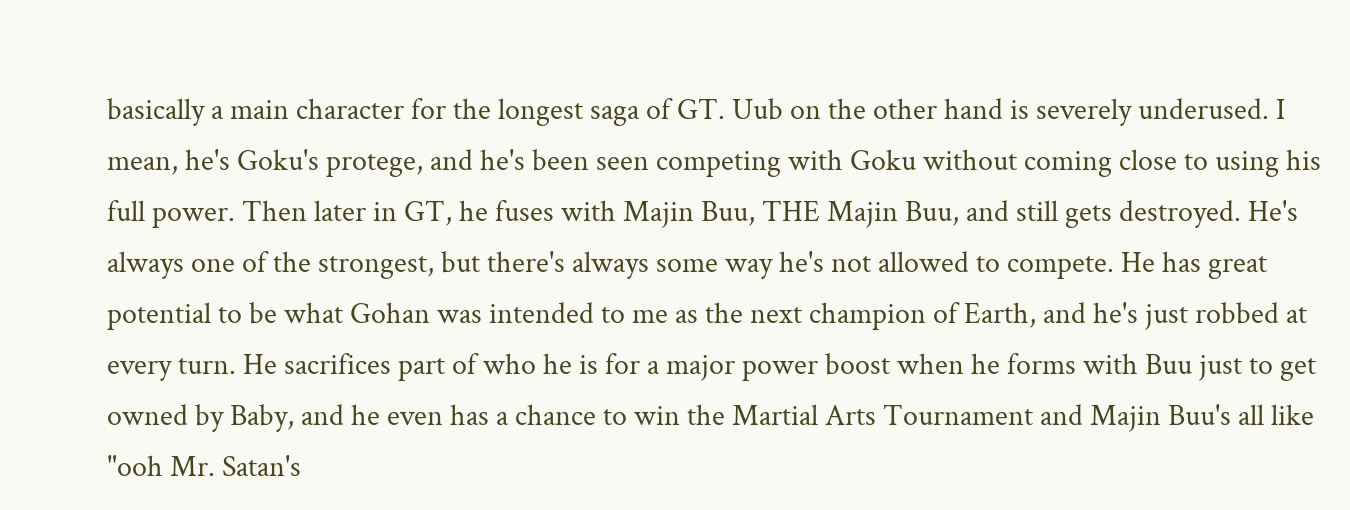basically a main character for the longest saga of GT. Uub on the other hand is severely underused. I mean, he's Goku's protege, and he's been seen competing with Goku without coming close to using his full power. Then later in GT, he fuses with Majin Buu, THE Majin Buu, and still gets destroyed. He's always one of the strongest, but there's always some way he's not allowed to compete. He has great potential to be what Gohan was intended to me as the next champion of Earth, and he's just robbed at every turn. He sacrifices part of who he is for a major power boost when he forms with Buu just to get owned by Baby, and he even has a chance to win the Martial Arts Tournament and Majin Buu's all like "ooh Mr. Satan's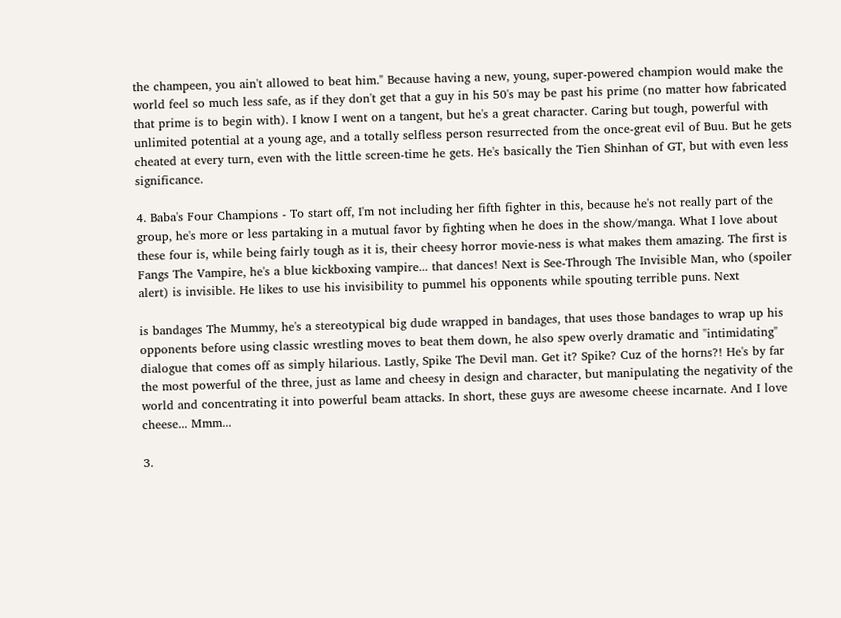the champeen, you ain't allowed to beat him." Because having a new, young, super-powered champion would make the world feel so much less safe, as if they don't get that a guy in his 50's may be past his prime (no matter how fabricated that prime is to begin with). I know I went on a tangent, but he's a great character. Caring but tough, powerful with unlimited potential at a young age, and a totally selfless person resurrected from the once-great evil of Buu. But he gets cheated at every turn, even with the little screen-time he gets. He's basically the Tien Shinhan of GT, but with even less significance.

4. Baba's Four Champions - To start off, I'm not including her fifth fighter in this, because he's not really part of the group, he's more or less partaking in a mutual favor by fighting when he does in the show/manga. What I love about these four is, while being fairly tough as it is, their cheesy horror movie-ness is what makes them amazing. The first is Fangs The Vampire, he's a blue kickboxing vampire... that dances! Next is See-Through The Invisible Man, who (spoiler alert) is invisible. He likes to use his invisibility to pummel his opponents while spouting terrible puns. Next

is bandages The Mummy, he's a stereotypical big dude wrapped in bandages, that uses those bandages to wrap up his opponents before using classic wrestling moves to beat them down, he also spew overly dramatic and "intimidating" dialogue that comes off as simply hilarious. Lastly, Spike The Devil man. Get it? Spike? Cuz of the horns?! He's by far the most powerful of the three, just as lame and cheesy in design and character, but manipulating the negativity of the world and concentrating it into powerful beam attacks. In short, these guys are awesome cheese incarnate. And I love cheese... Mmm...

3.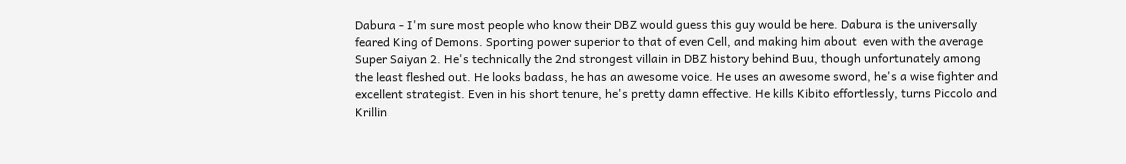Dabura - I'm sure most people who know their DBZ would guess this guy would be here. Dabura is the universally feared King of Demons. Sporting power superior to that of even Cell, and making him about  even with the average Super Saiyan 2. He's technically the 2nd strongest villain in DBZ history behind Buu, though unfortunately among the least fleshed out. He looks badass, he has an awesome voice. He uses an awesome sword, he's a wise fighter and excellent strategist. Even in his short tenure, he's pretty damn effective. He kills Kibito effortlessly, turns Piccolo and Krillin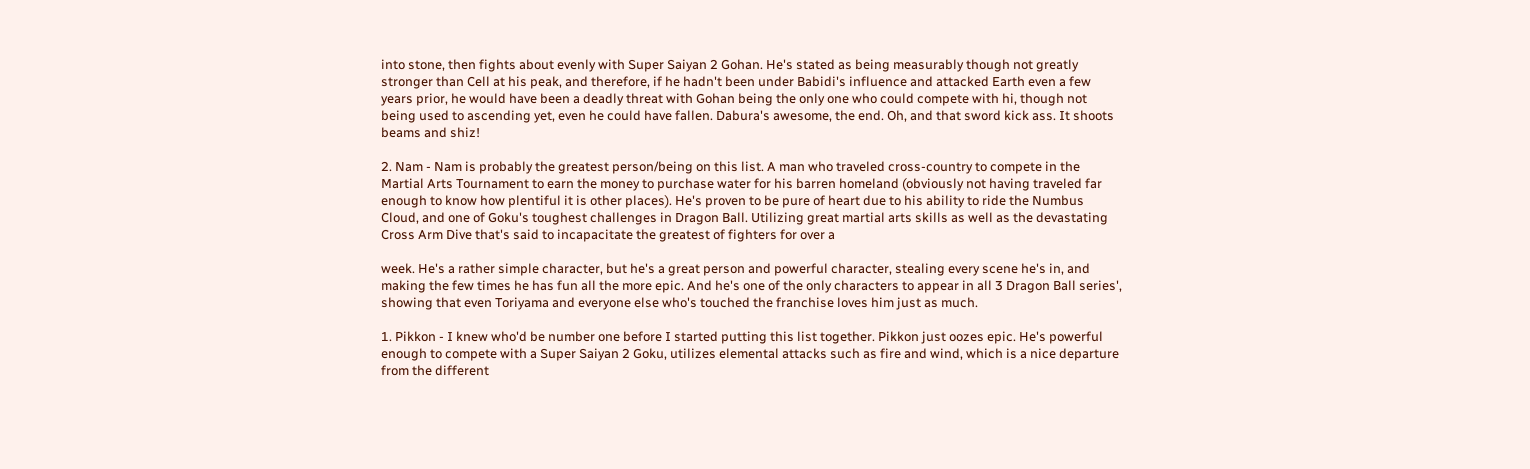into stone, then fights about evenly with Super Saiyan 2 Gohan. He's stated as being measurably though not greatly stronger than Cell at his peak, and therefore, if he hadn't been under Babidi's influence and attacked Earth even a few years prior, he would have been a deadly threat with Gohan being the only one who could compete with hi, though not being used to ascending yet, even he could have fallen. Dabura's awesome, the end. Oh, and that sword kick ass. It shoots beams and shiz!

2. Nam - Nam is probably the greatest person/being on this list. A man who traveled cross-country to compete in the Martial Arts Tournament to earn the money to purchase water for his barren homeland (obviously not having traveled far enough to know how plentiful it is other places). He's proven to be pure of heart due to his ability to ride the Numbus Cloud, and one of Goku's toughest challenges in Dragon Ball. Utilizing great martial arts skills as well as the devastating Cross Arm Dive that's said to incapacitate the greatest of fighters for over a

week. He's a rather simple character, but he's a great person and powerful character, stealing every scene he's in, and making the few times he has fun all the more epic. And he's one of the only characters to appear in all 3 Dragon Ball series', showing that even Toriyama and everyone else who's touched the franchise loves him just as much.

1. Pikkon - I knew who'd be number one before I started putting this list together. Pikkon just oozes epic. He's powerful enough to compete with a Super Saiyan 2 Goku, utilizes elemental attacks such as fire and wind, which is a nice departure from the different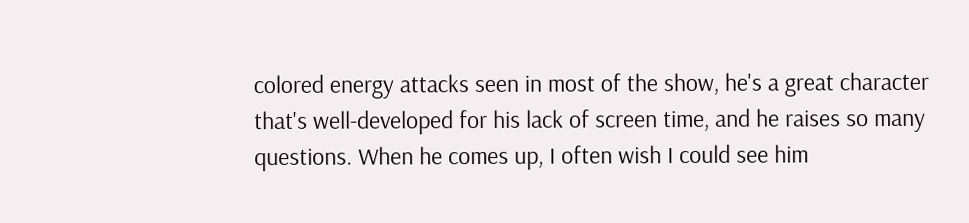colored energy attacks seen in most of the show, he's a great character that's well-developed for his lack of screen time, and he raises so many questions. When he comes up, I often wish I could see him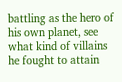battling as the hero of his own planet, see what kind of villains he fought to attain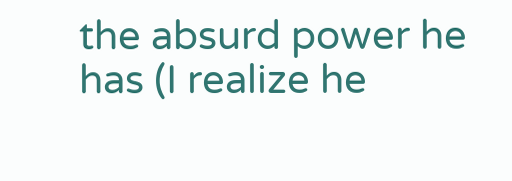the absurd power he has (I realize he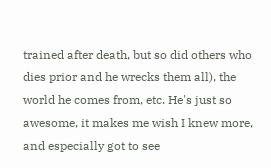trained after death, but so did others who dies prior and he wrecks them all), the world he comes from, etc. He's just so awesome, it makes me wish I knew more, and especially got to see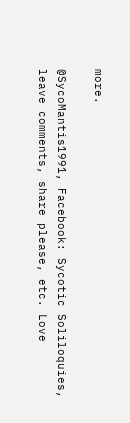more.

@SycoMantis1991, Facebook: Sycotic Soliloquies, leave comments, share please, etc. Love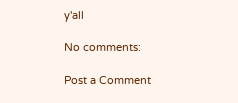y'all

No comments:

Post a Comment